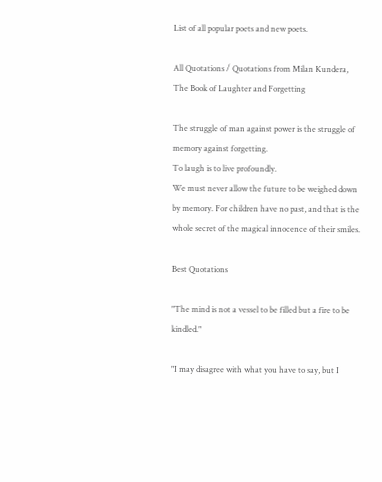List of all popular poets and new poets.

All Quotations / Quotations from Milan Kundera, The Book of Laughter and Forgetting

The struggle of man against power is the struggle of memory against forgetting.
To laugh is to live profoundly.
We must never allow the future to be weighed down by memory. For children have no past, and that is the whole secret of the magical innocence of their smiles.

Best Quotations

"The mind is not a vessel to be filled but a fire to be kindled."

"I may disagree with what you have to say, but I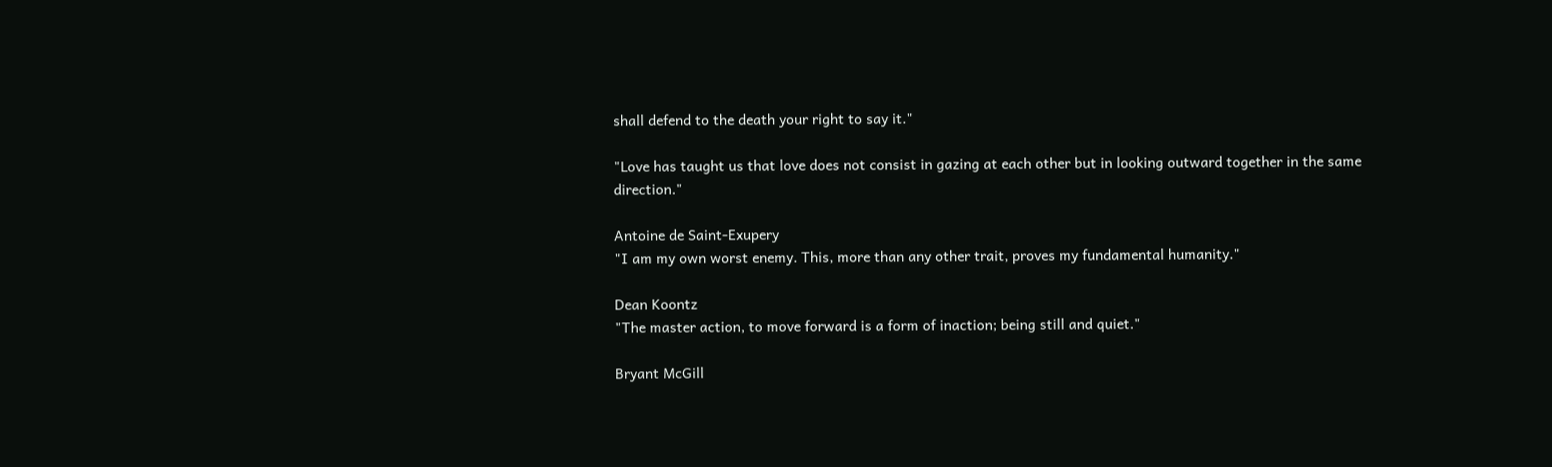shall defend to the death your right to say it."

"Love has taught us that love does not consist in gazing at each other but in looking outward together in the same direction."

Antoine de Saint-Exupery
"I am my own worst enemy. This, more than any other trait, proves my fundamental humanity."

Dean Koontz
"The master action, to move forward is a form of inaction; being still and quiet."

Bryant McGill